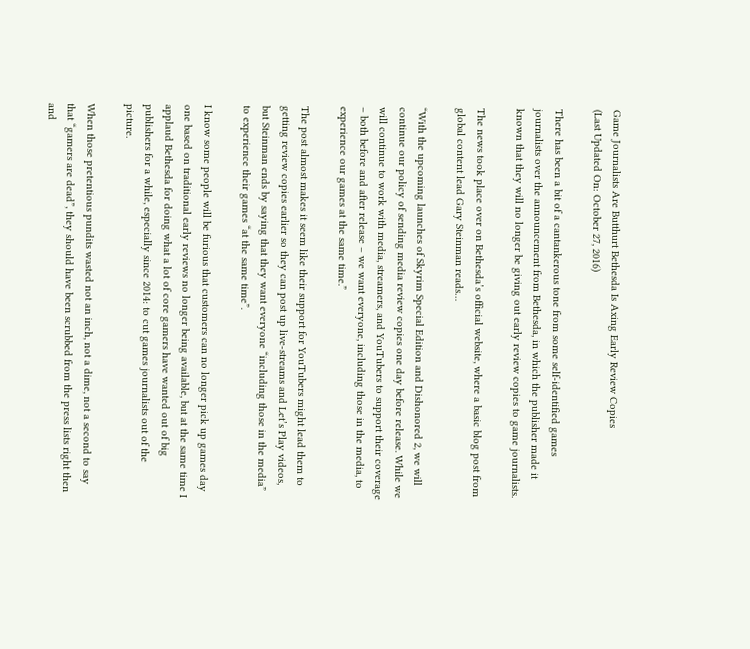Game Journalists Are Butthurt Bethesda Is Axing Early Review Copies
(Last Updated On: October 27, 2016)

There has been a bit of a cantankerous tone from some self-identified games journalists over the announcement from Bethesda, in which the publisher made it known that they will no longer be giving out early review copies to game journalists.

The news took place over on Bethesda’s official website, where a basic blog post from global content lead Gary Steinman reads…

“With the upcoming launches of Skyrim Special Edition and Dishonored 2, we will continue our policy of sending media review copies one day before release. While we will continue to work with media, streamers, and YouTubers to support their coverage – both before and after release – we want everyone, including those in the media, to experience our games at the same time.”

The post almost makes it seem like their support for YouTubers might lead them to getting review copies earlier so they can post up live-streams and Let’s Play videos, but Steinman ends by saying that they want everyone “including those in the media” to experience their games “at the same time”.

I know some people will be furious that customers can no longer pick up games day one based on traditional early reviews no longer being available, but at the same time I applaud Bethesda for doing what a lot of core gamers have wanted out of big publishers for a while, especially since 2014: to cut games journalists out of the picture.

When those pretentious pundits wasted not an inch, not a dime, not a second to say that “gamers are dead”, they should have been scrubbed from the press lists right then and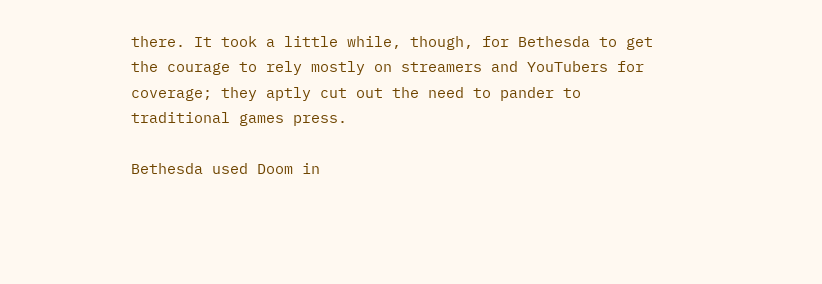there. It took a little while, though, for Bethesda to get the courage to rely mostly on streamers and YouTubers for coverage; they aptly cut out the need to pander to traditional games press.

Bethesda used Doom in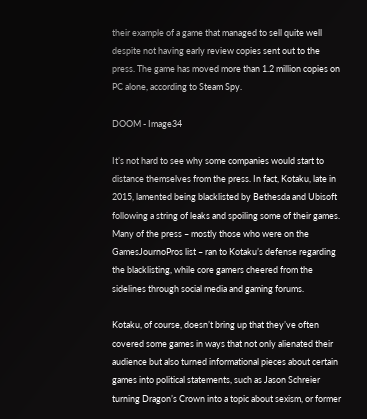their example of a game that managed to sell quite well despite not having early review copies sent out to the press. The game has moved more than 1.2 million copies on PC alone, according to Steam Spy.

DOOM - Image34

It’s not hard to see why some companies would start to distance themselves from the press. In fact, Kotaku, late in 2015, lamented being blacklisted by Bethesda and Ubisoft following a string of leaks and spoiling some of their games. Many of the press – mostly those who were on the GamesJournoPros list – ran to Kotaku’s defense regarding the blacklisting, while core gamers cheered from the sidelines through social media and gaming forums.

Kotaku, of course, doesn’t bring up that they’ve often covered some games in ways that not only alienated their audience but also turned informational pieces about certain games into political statements, such as Jason Schreier turning Dragon’s Crown into a topic about sexism, or former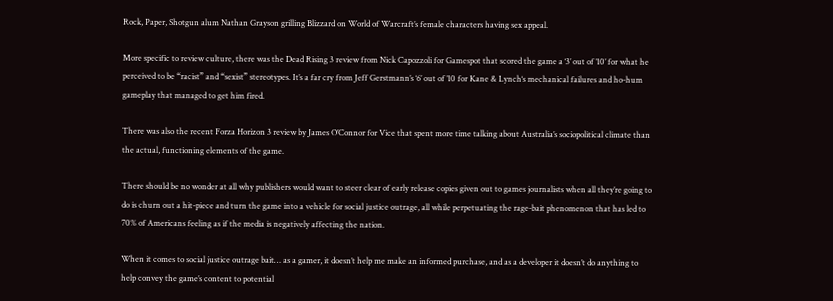Rock, Paper, Shotgun alum Nathan Grayson grilling Blizzard on World of Warcraft’s female characters having sex appeal.

More specific to review culture, there was the Dead Rising 3 review from Nick Capozzoli for Gamespot that scored the game a ‘3’ out of ’10’ for what he perceived to be “racist” and “sexist” stereotypes. It’s a far cry from Jeff Gerstmann’s ‘6’ out of ’10 for Kane & Lynch‘s mechanical failures and ho-hum gameplay that managed to get him fired.

There was also the recent Forza Horizon 3 review by James O’Connor for Vice that spent more time talking about Australia’s sociopolitical climate than the actual, functioning elements of the game.

There should be no wonder at all why publishers would want to steer clear of early release copies given out to games journalists when all they’re going to do is churn out a hit-piece and turn the game into a vehicle for social justice outrage, all while perpetuating the rage-bait phenomenon that has led to 70% of Americans feeling as if the media is negatively affecting the nation.

When it comes to social justice outrage bait… as a gamer, it doesn’t help me make an informed purchase, and as a developer it doesn’t do anything to help convey the game’s content to potential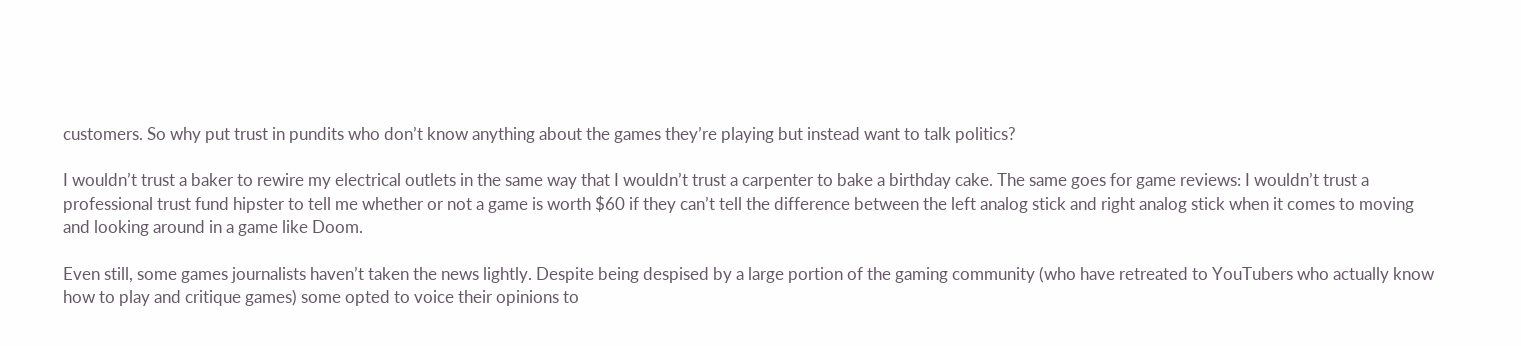customers. So why put trust in pundits who don’t know anything about the games they’re playing but instead want to talk politics?

I wouldn’t trust a baker to rewire my electrical outlets in the same way that I wouldn’t trust a carpenter to bake a birthday cake. The same goes for game reviews: I wouldn’t trust a professional trust fund hipster to tell me whether or not a game is worth $60 if they can’t tell the difference between the left analog stick and right analog stick when it comes to moving and looking around in a game like Doom.

Even still, some games journalists haven’t taken the news lightly. Despite being despised by a large portion of the gaming community (who have retreated to YouTubers who actually know how to play and critique games) some opted to voice their opinions to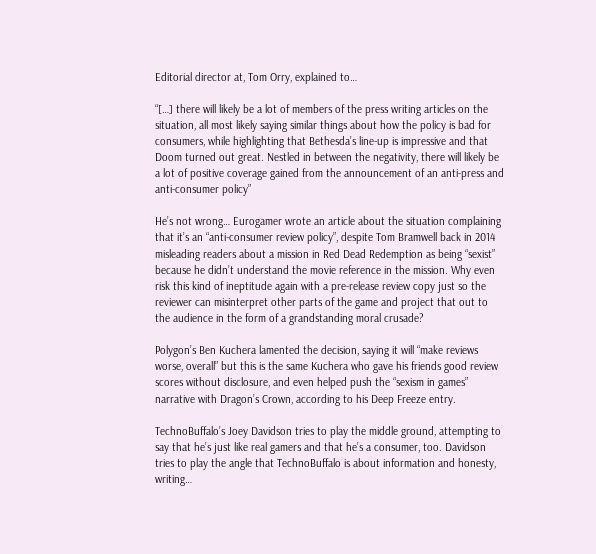Editorial director at, Tom Orry, explained to…

“[…] there will likely be a lot of members of the press writing articles on the situation, all most likely saying similar things about how the policy is bad for consumers, while highlighting that Bethesda’s line-up is impressive and that Doom turned out great. Nestled in between the negativity, there will likely be a lot of positive coverage gained from the announcement of an anti-press and anti-consumer policy”

He’s not wrong… Eurogamer wrote an article about the situation complaining that it’s an “anti-consumer review policy”, despite Tom Bramwell back in 2014 misleading readers about a mission in Red Dead Redemption as being “sexist” because he didn’t understand the movie reference in the mission. Why even risk this kind of ineptitude again with a pre-release review copy just so the reviewer can misinterpret other parts of the game and project that out to the audience in the form of a grandstanding moral crusade?

Polygon’s Ben Kuchera lamented the decision, saying it will “make reviews worse, overall” but this is the same Kuchera who gave his friends good review scores without disclosure, and even helped push the “sexism in games” narrative with Dragon’s Crown, according to his Deep Freeze entry.

TechnoBuffalo’s Joey Davidson tries to play the middle ground, attempting to say that he’s just like real gamers and that he’s a consumer, too. Davidson tries to play the angle that TechnoBuffalo is about information and honesty, writing…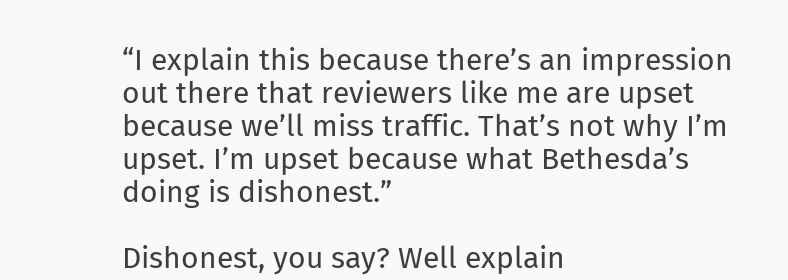“I explain this because there’s an impression out there that reviewers like me are upset because we’ll miss traffic. That’s not why I’m upset. I’m upset because what Bethesda’s doing is dishonest.”

Dishonest, you say? Well explain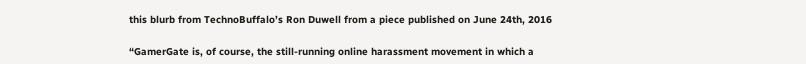this blurb from TechnoBuffalo’s Ron Duwell from a piece published on June 24th, 2016

“GamerGate is, of course, the still-running online harassment movement in which a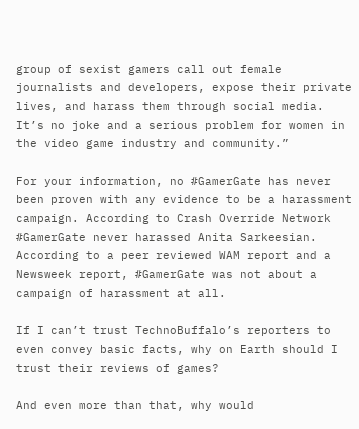group of sexist gamers call out female journalists and developers, expose their private lives, and harass them through social media. It’s no joke and a serious problem for women in the video game industry and community.”

For your information, no #GamerGate has never been proven with any evidence to be a harassment campaign. According to Crash Override Network #GamerGate never harassed Anita Sarkeesian. According to a peer reviewed WAM report and a Newsweek report, #GamerGate was not about a campaign of harassment at all.

If I can’t trust TechnoBuffalo’s reporters to even convey basic facts, why on Earth should I trust their reviews of games?

And even more than that, why would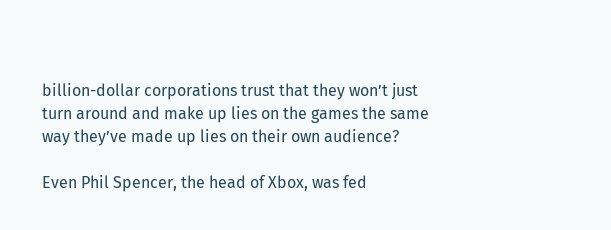billion-dollar corporations trust that they won’t just turn around and make up lies on the games the same way they’ve made up lies on their own audience?

Even Phil Spencer, the head of Xbox, was fed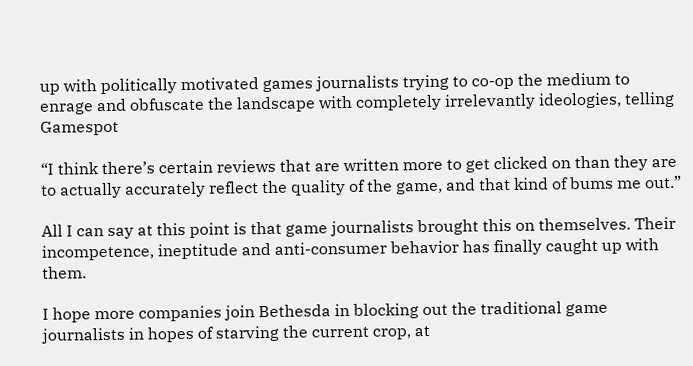up with politically motivated games journalists trying to co-op the medium to enrage and obfuscate the landscape with completely irrelevantly ideologies, telling Gamespot

“I think there’s certain reviews that are written more to get clicked on than they are to actually accurately reflect the quality of the game, and that kind of bums me out.”

All I can say at this point is that game journalists brought this on themselves. Their incompetence, ineptitude and anti-consumer behavior has finally caught up with them.

I hope more companies join Bethesda in blocking out the traditional game journalists in hopes of starving the current crop, at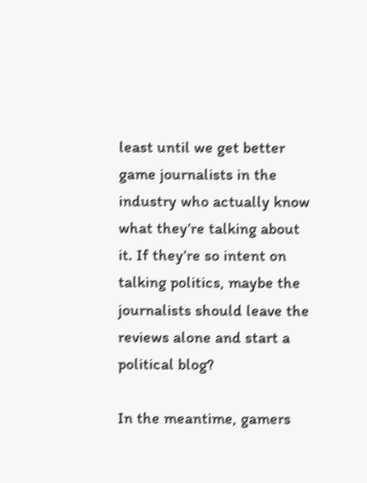least until we get better game journalists in the industry who actually know what they’re talking about it. If they’re so intent on talking politics, maybe the journalists should leave the reviews alone and start a political blog?

In the meantime, gamers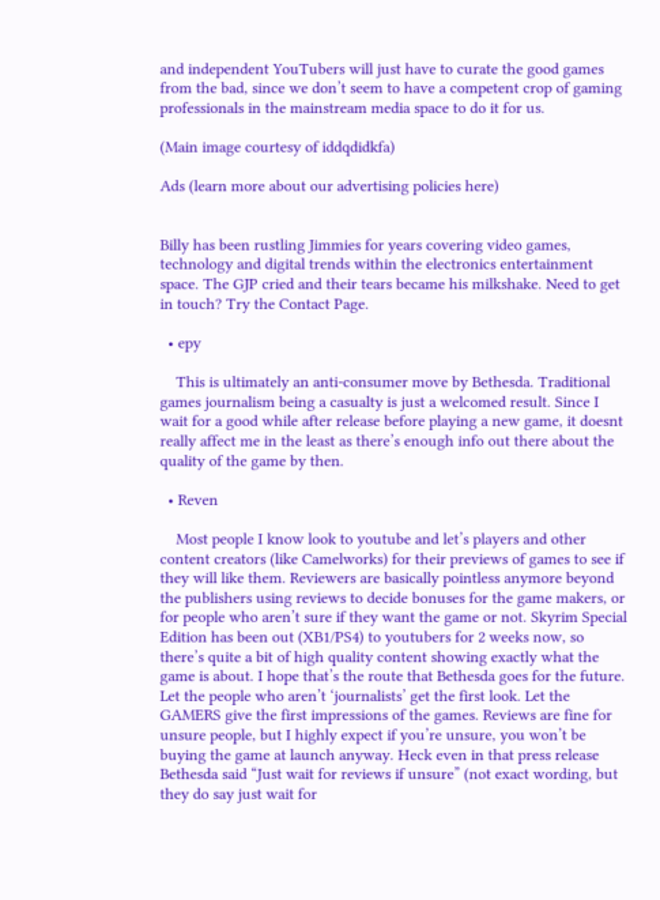and independent YouTubers will just have to curate the good games from the bad, since we don’t seem to have a competent crop of gaming professionals in the mainstream media space to do it for us.

(Main image courtesy of iddqdidkfa)

Ads (learn more about our advertising policies here)


Billy has been rustling Jimmies for years covering video games, technology and digital trends within the electronics entertainment space. The GJP cried and their tears became his milkshake. Need to get in touch? Try the Contact Page.

  • epy

    This is ultimately an anti-consumer move by Bethesda. Traditional games journalism being a casualty is just a welcomed result. Since I wait for a good while after release before playing a new game, it doesnt really affect me in the least as there’s enough info out there about the quality of the game by then.

  • Reven

    Most people I know look to youtube and let’s players and other content creators (like Camelworks) for their previews of games to see if they will like them. Reviewers are basically pointless anymore beyond the publishers using reviews to decide bonuses for the game makers, or for people who aren’t sure if they want the game or not. Skyrim Special Edition has been out (XB1/PS4) to youtubers for 2 weeks now, so there’s quite a bit of high quality content showing exactly what the game is about. I hope that’s the route that Bethesda goes for the future. Let the people who aren’t ‘journalists’ get the first look. Let the GAMERS give the first impressions of the games. Reviews are fine for unsure people, but I highly expect if you’re unsure, you won’t be buying the game at launch anyway. Heck even in that press release Bethesda said “Just wait for reviews if unsure” (not exact wording, but they do say just wait for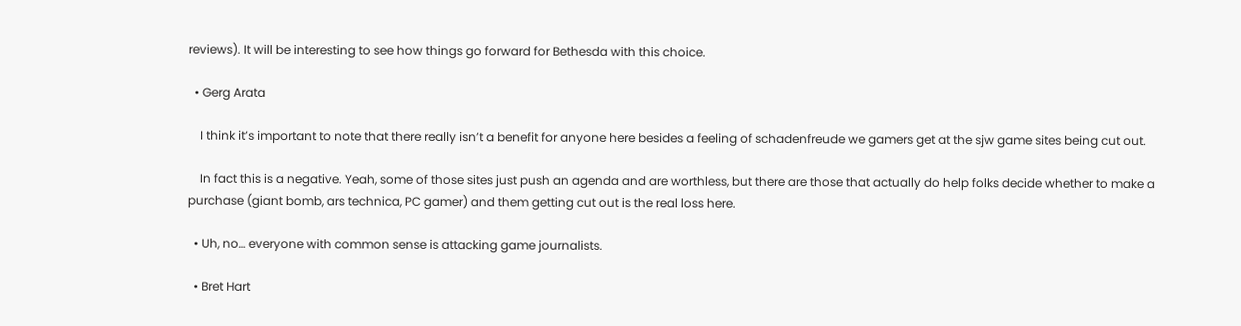reviews). It will be interesting to see how things go forward for Bethesda with this choice.

  • Gerg Arata

    I think it’s important to note that there really isn’t a benefit for anyone here besides a feeling of schadenfreude we gamers get at the sjw game sites being cut out.

    In fact this is a negative. Yeah, some of those sites just push an agenda and are worthless, but there are those that actually do help folks decide whether to make a purchase (giant bomb, ars technica, PC gamer) and them getting cut out is the real loss here.

  • Uh, no… everyone with common sense is attacking game journalists.

  • Bret Hart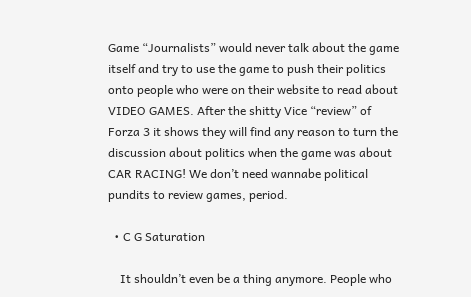Game “Journalists” would never talk about the game itself and try to use the game to push their politics onto people who were on their website to read about VIDEO GAMES. After the shitty Vice “review” of Forza 3 it shows they will find any reason to turn the discussion about politics when the game was about CAR RACING! We don’t need wannabe political pundits to review games, period.

  • C G Saturation

    It shouldn’t even be a thing anymore. People who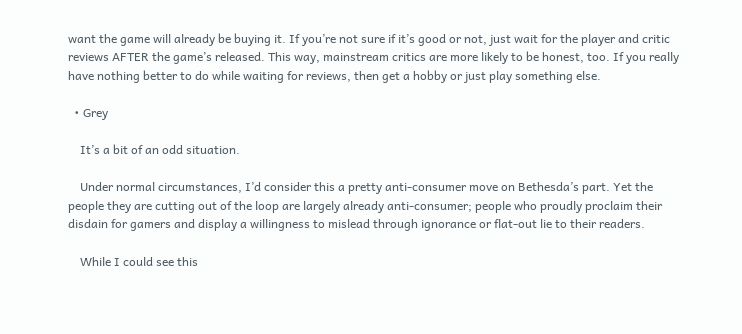want the game will already be buying it. If you’re not sure if it’s good or not, just wait for the player and critic reviews AFTER the game’s released. This way, mainstream critics are more likely to be honest, too. If you really have nothing better to do while waiting for reviews, then get a hobby or just play something else.

  • Grey

    It’s a bit of an odd situation.

    Under normal circumstances, I’d consider this a pretty anti-consumer move on Bethesda’s part. Yet the people they are cutting out of the loop are largely already anti-consumer; people who proudly proclaim their disdain for gamers and display a willingness to mislead through ignorance or flat-out lie to their readers.

    While I could see this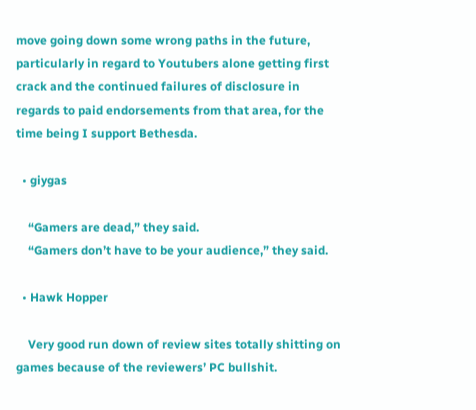move going down some wrong paths in the future, particularly in regard to Youtubers alone getting first crack and the continued failures of disclosure in regards to paid endorsements from that area, for the time being I support Bethesda.

  • giygas

    “Gamers are dead,” they said.
    “Gamers don’t have to be your audience,” they said.

  • Hawk Hopper

    Very good run down of review sites totally shitting on games because of the reviewers’ PC bullshit.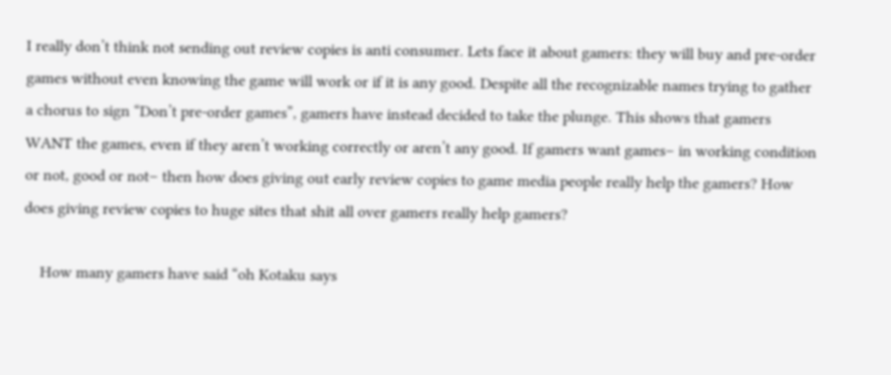I really don’t think not sending out review copies is anti consumer. Lets face it about gamers: they will buy and pre-order games without even knowing the game will work or if it is any good. Despite all the recognizable names trying to gather a chorus to sign “Don’t pre-order games”, gamers have instead decided to take the plunge. This shows that gamers WANT the games, even if they aren’t working correctly or aren’t any good. If gamers want games– in working condition or not, good or not– then how does giving out early review copies to game media people really help the gamers? How does giving review copies to huge sites that shit all over gamers really help gamers?

    How many gamers have said “oh Kotaku says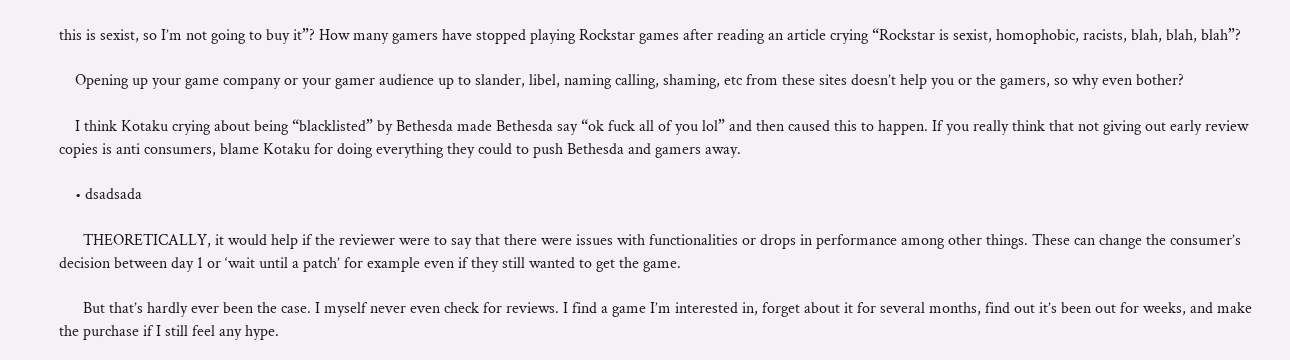this is sexist, so I’m not going to buy it”? How many gamers have stopped playing Rockstar games after reading an article crying “Rockstar is sexist, homophobic, racists, blah, blah, blah”?

    Opening up your game company or your gamer audience up to slander, libel, naming calling, shaming, etc from these sites doesn’t help you or the gamers, so why even bother?

    I think Kotaku crying about being “blacklisted” by Bethesda made Bethesda say “ok fuck all of you lol” and then caused this to happen. If you really think that not giving out early review copies is anti consumers, blame Kotaku for doing everything they could to push Bethesda and gamers away.

    • dsadsada

      THEORETICALLY, it would help if the reviewer were to say that there were issues with functionalities or drops in performance among other things. These can change the consumer’s decision between day 1 or ‘wait until a patch’ for example even if they still wanted to get the game.

      But that’s hardly ever been the case. I myself never even check for reviews. I find a game I’m interested in, forget about it for several months, find out it’s been out for weeks, and make the purchase if I still feel any hype.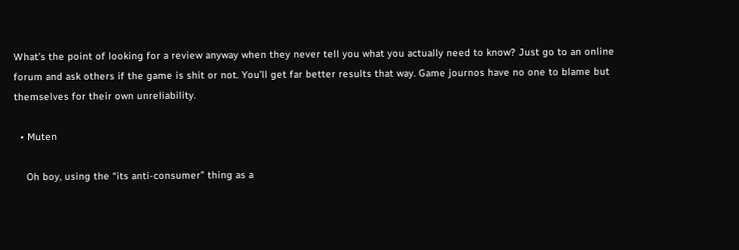What’s the point of looking for a review anyway when they never tell you what you actually need to know? Just go to an online forum and ask others if the game is shit or not. You’ll get far better results that way. Game journos have no one to blame but themselves for their own unreliability.

  • Muten

    Oh boy, using the “its anti-consumer” thing as a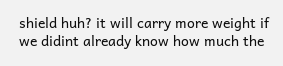shield huh? it will carry more weight if we didint already know how much the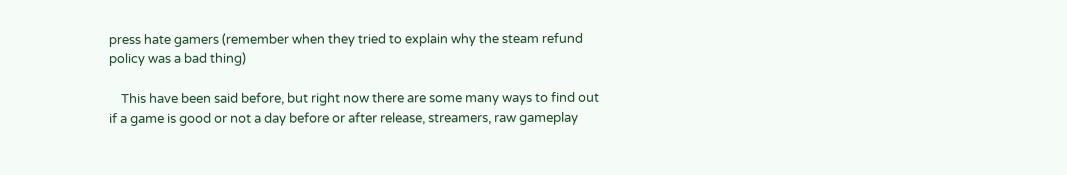press hate gamers (remember when they tried to explain why the steam refund policy was a bad thing)

    This have been said before, but right now there are some many ways to find out if a game is good or not a day before or after release, streamers, raw gameplay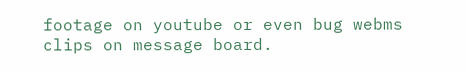footage on youtube or even bug webms clips on message board.